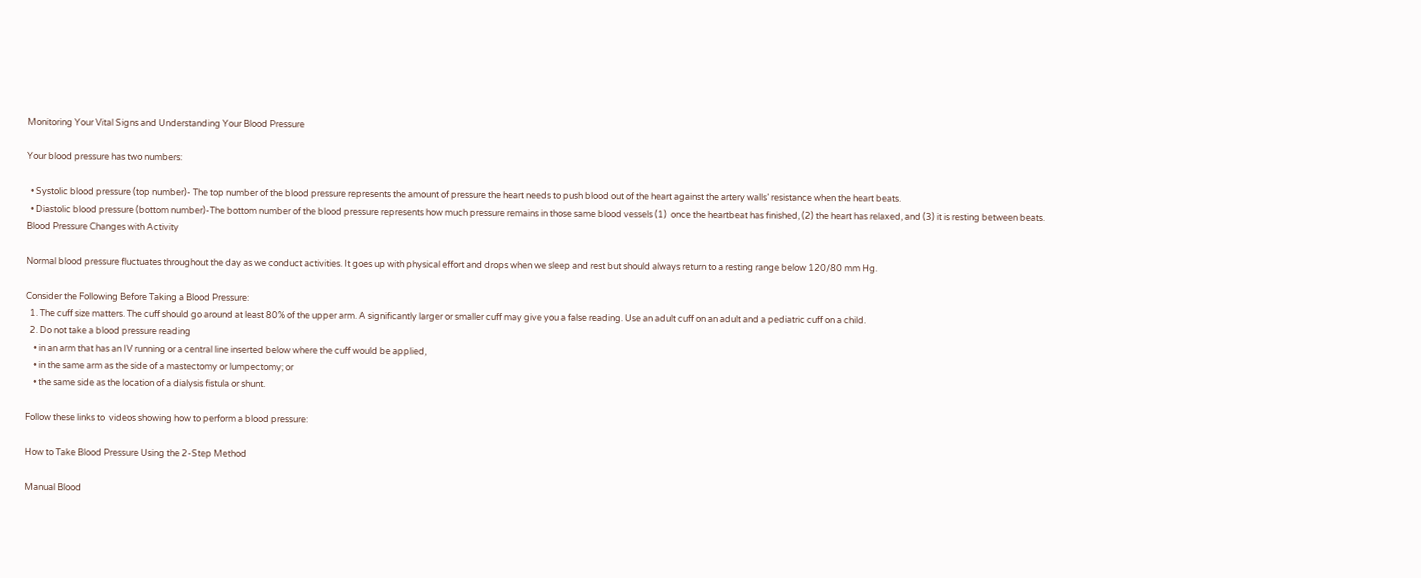Monitoring Your Vital Signs and Understanding Your Blood Pressure

Your blood pressure has two numbers:

  • Systolic blood pressure (top number)- The top number of the blood pressure represents the amount of pressure the heart needs to push blood out of the heart against the artery walls’ resistance when the heart beats.
  • Diastolic blood pressure (bottom number)-The bottom number of the blood pressure represents how much pressure remains in those same blood vessels (1)  once the heartbeat has finished, (2) the heart has relaxed, and (3) it is resting between beats.
Blood Pressure Changes with Activity

Normal blood pressure fluctuates throughout the day as we conduct activities. It goes up with physical effort and drops when we sleep and rest but should always return to a resting range below 120/80 mm Hg.

Consider the Following Before Taking a Blood Pressure:
  1. The cuff size matters. The cuff should go around at least 80% of the upper arm. A significantly larger or smaller cuff may give you a false reading. Use an adult cuff on an adult and a pediatric cuff on a child.
  2. Do not take a blood pressure reading
    • in an arm that has an IV running or a central line inserted below where the cuff would be applied,
    • in the same arm as the side of a mastectomy or lumpectomy; or
    • the same side as the location of a dialysis fistula or shunt.

Follow these links to  videos showing how to perform a blood pressure:

How to Take Blood Pressure Using the 2-Step Method

Manual Blood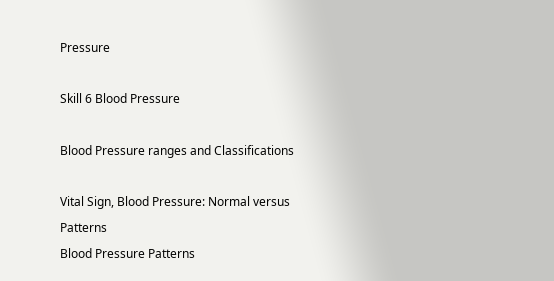Pressure

Skill 6 Blood Pressure

Blood Pressure ranges and Classifications

Vital Sign, Blood Pressure: Normal versus Patterns
Blood Pressure Patterns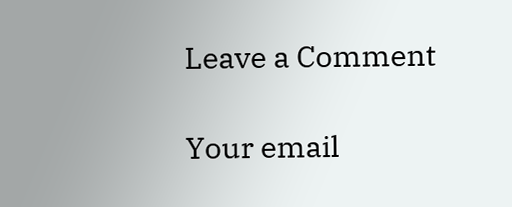Leave a Comment

Your email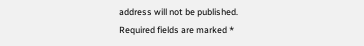address will not be published. Required fields are marked *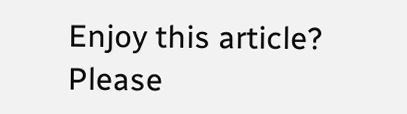Enjoy this article? Please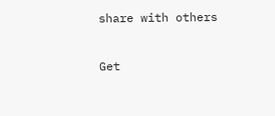share with others

Get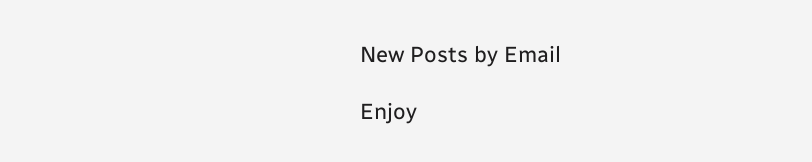New Posts by Email

Enjoy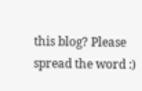this blog? Please spread the word :)